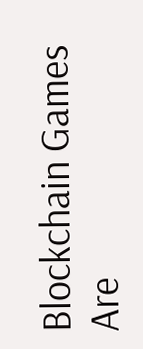Blockchain Games Are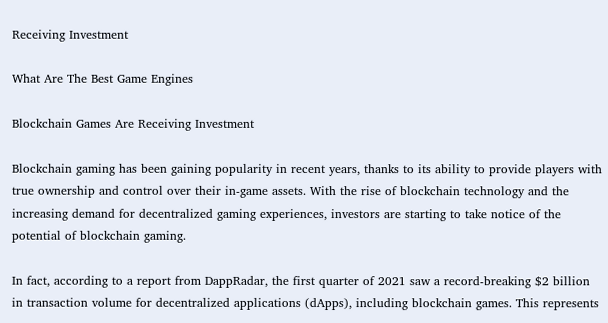Receiving Investment

What Are The Best Game Engines

Blockchain Games Are Receiving Investment

Blockchain gaming has been gaining popularity in recent years, thanks to its ability to provide players with true ownership and control over their in-game assets. With the rise of blockchain technology and the increasing demand for decentralized gaming experiences, investors are starting to take notice of the potential of blockchain gaming.

In fact, according to a report from DappRadar, the first quarter of 2021 saw a record-breaking $2 billion in transaction volume for decentralized applications (dApps), including blockchain games. This represents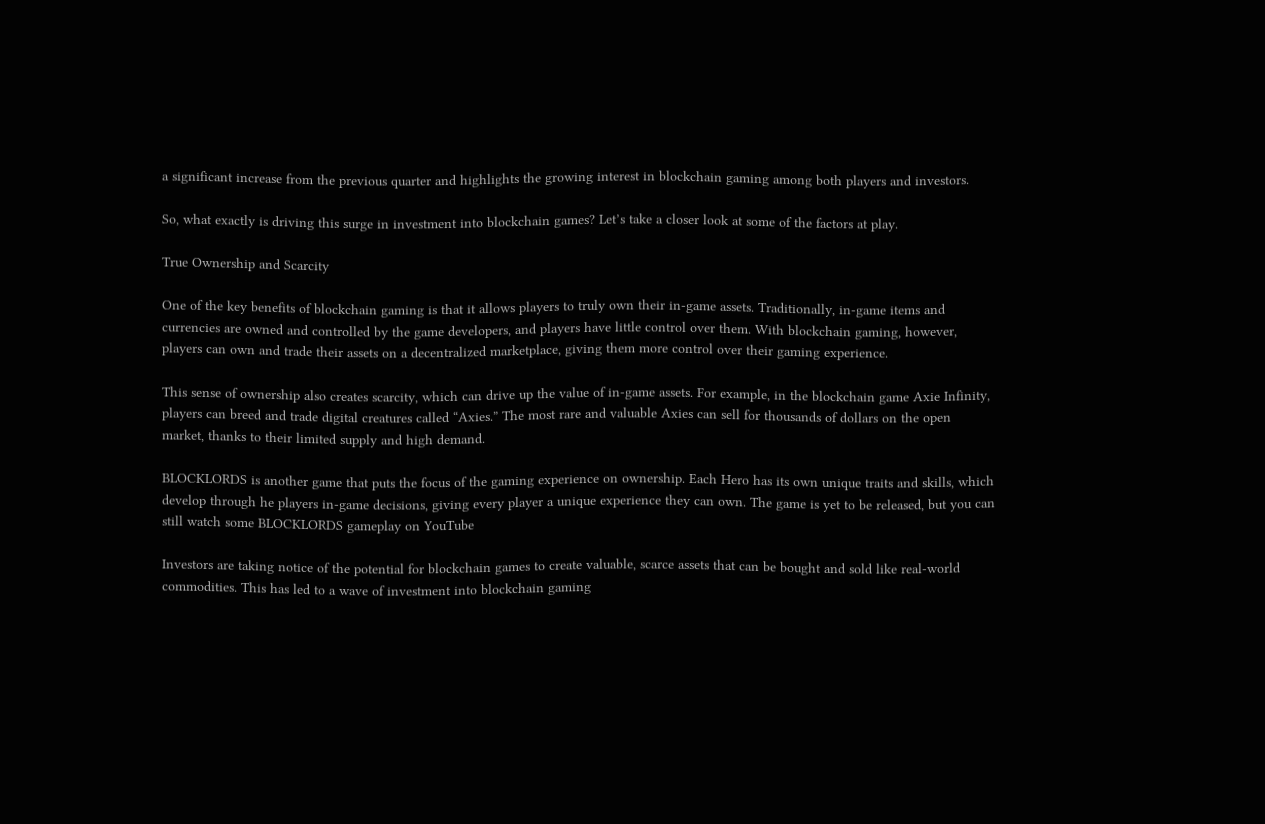a significant increase from the previous quarter and highlights the growing interest in blockchain gaming among both players and investors.

So, what exactly is driving this surge in investment into blockchain games? Let’s take a closer look at some of the factors at play.

True Ownership and Scarcity

One of the key benefits of blockchain gaming is that it allows players to truly own their in-game assets. Traditionally, in-game items and currencies are owned and controlled by the game developers, and players have little control over them. With blockchain gaming, however, players can own and trade their assets on a decentralized marketplace, giving them more control over their gaming experience.

This sense of ownership also creates scarcity, which can drive up the value of in-game assets. For example, in the blockchain game Axie Infinity, players can breed and trade digital creatures called “Axies.” The most rare and valuable Axies can sell for thousands of dollars on the open market, thanks to their limited supply and high demand.

BLOCKLORDS is another game that puts the focus of the gaming experience on ownership. Each Hero has its own unique traits and skills, which develop through he players in-game decisions, giving every player a unique experience they can own. The game is yet to be released, but you can still watch some BLOCKLORDS gameplay on YouTube

Investors are taking notice of the potential for blockchain games to create valuable, scarce assets that can be bought and sold like real-world commodities. This has led to a wave of investment into blockchain gaming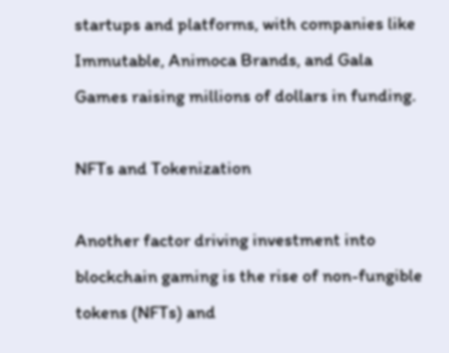startups and platforms, with companies like Immutable, Animoca Brands, and Gala Games raising millions of dollars in funding.

NFTs and Tokenization

Another factor driving investment into blockchain gaming is the rise of non-fungible tokens (NFTs) and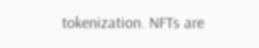tokenization. NFTs are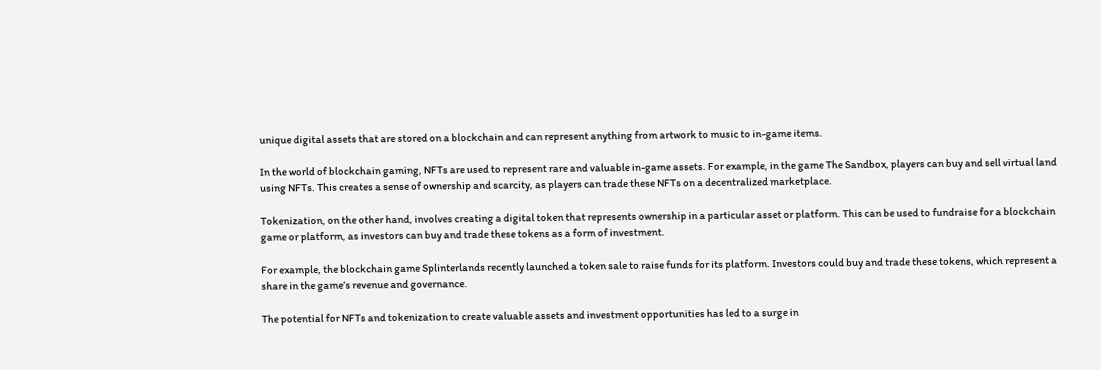unique digital assets that are stored on a blockchain and can represent anything from artwork to music to in-game items.

In the world of blockchain gaming, NFTs are used to represent rare and valuable in-game assets. For example, in the game The Sandbox, players can buy and sell virtual land using NFTs. This creates a sense of ownership and scarcity, as players can trade these NFTs on a decentralized marketplace.

Tokenization, on the other hand, involves creating a digital token that represents ownership in a particular asset or platform. This can be used to fundraise for a blockchain game or platform, as investors can buy and trade these tokens as a form of investment.

For example, the blockchain game Splinterlands recently launched a token sale to raise funds for its platform. Investors could buy and trade these tokens, which represent a share in the game’s revenue and governance.

The potential for NFTs and tokenization to create valuable assets and investment opportunities has led to a surge in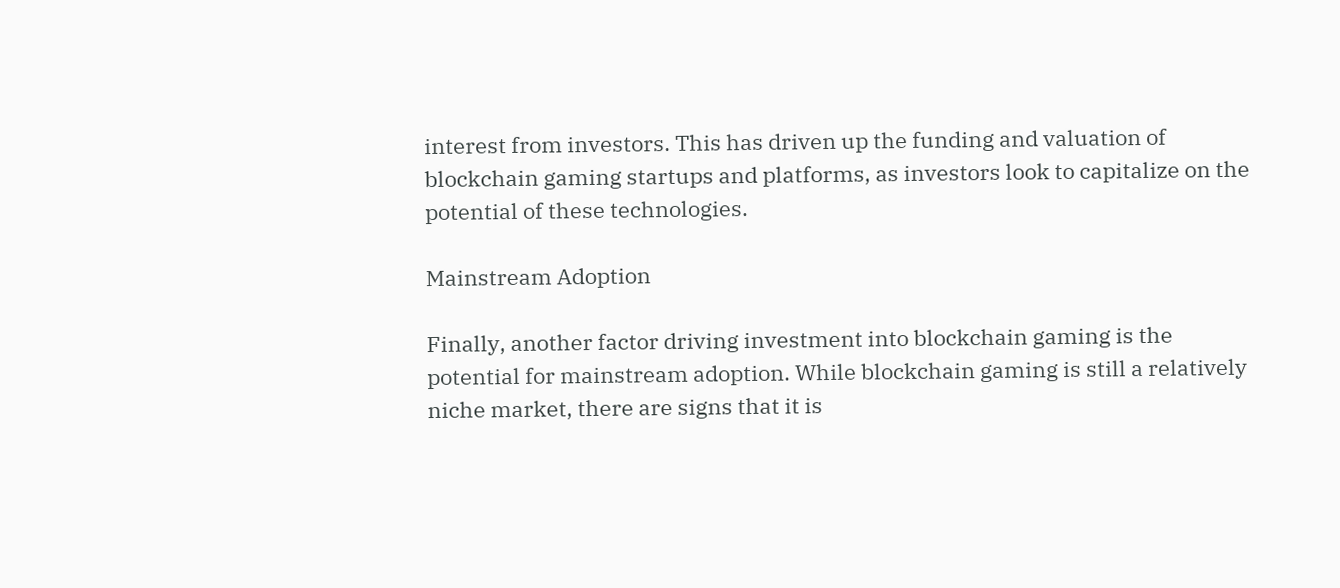interest from investors. This has driven up the funding and valuation of blockchain gaming startups and platforms, as investors look to capitalize on the potential of these technologies.

Mainstream Adoption

Finally, another factor driving investment into blockchain gaming is the potential for mainstream adoption. While blockchain gaming is still a relatively niche market, there are signs that it is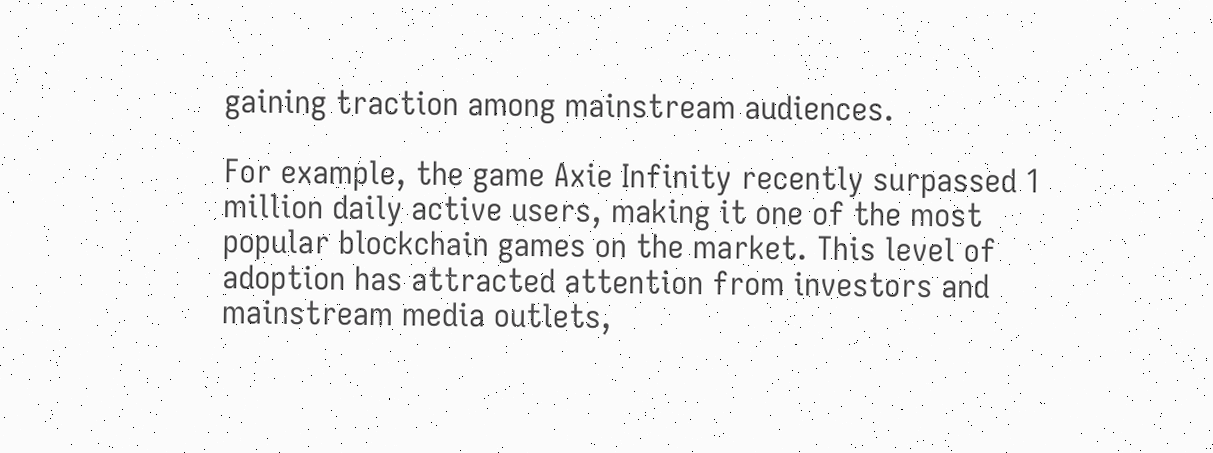gaining traction among mainstream audiences.

For example, the game Axie Infinity recently surpassed 1 million daily active users, making it one of the most popular blockchain games on the market. This level of adoption has attracted attention from investors and mainstream media outlets,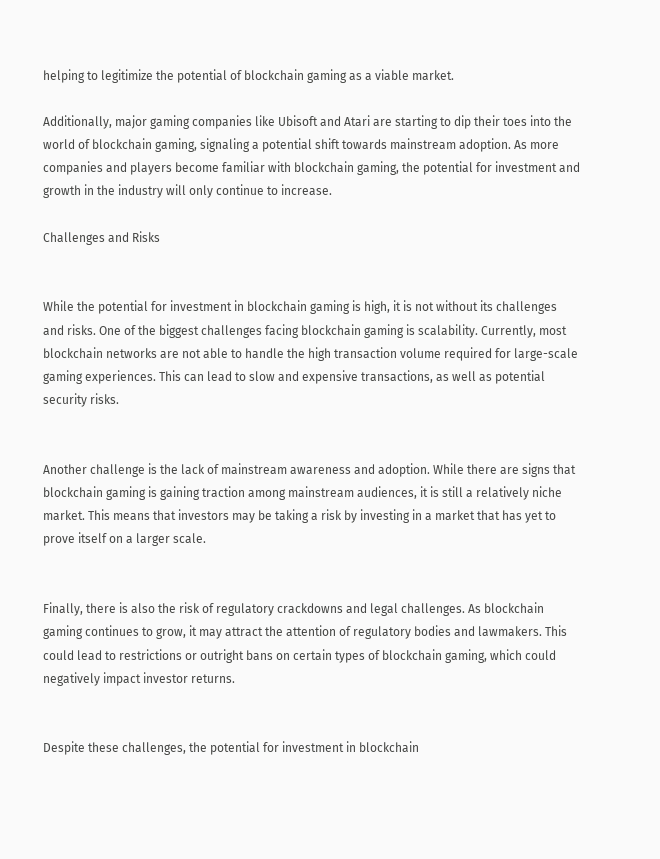helping to legitimize the potential of blockchain gaming as a viable market.

Additionally, major gaming companies like Ubisoft and Atari are starting to dip their toes into the world of blockchain gaming, signaling a potential shift towards mainstream adoption. As more companies and players become familiar with blockchain gaming, the potential for investment and growth in the industry will only continue to increase.

Challenges and Risks


While the potential for investment in blockchain gaming is high, it is not without its challenges and risks. One of the biggest challenges facing blockchain gaming is scalability. Currently, most blockchain networks are not able to handle the high transaction volume required for large-scale gaming experiences. This can lead to slow and expensive transactions, as well as potential security risks.


Another challenge is the lack of mainstream awareness and adoption. While there are signs that blockchain gaming is gaining traction among mainstream audiences, it is still a relatively niche market. This means that investors may be taking a risk by investing in a market that has yet to prove itself on a larger scale.


Finally, there is also the risk of regulatory crackdowns and legal challenges. As blockchain gaming continues to grow, it may attract the attention of regulatory bodies and lawmakers. This could lead to restrictions or outright bans on certain types of blockchain gaming, which could negatively impact investor returns.


Despite these challenges, the potential for investment in blockchain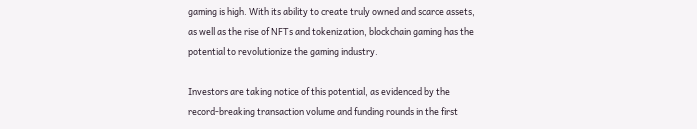gaming is high. With its ability to create truly owned and scarce assets, as well as the rise of NFTs and tokenization, blockchain gaming has the potential to revolutionize the gaming industry.

Investors are taking notice of this potential, as evidenced by the record-breaking transaction volume and funding rounds in the first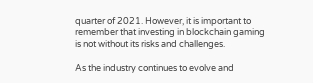quarter of 2021. However, it is important to remember that investing in blockchain gaming is not without its risks and challenges.

As the industry continues to evolve and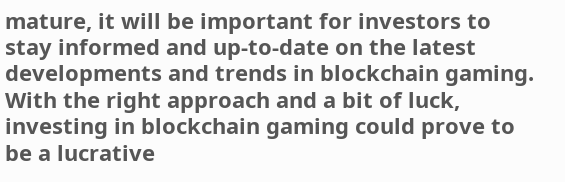mature, it will be important for investors to stay informed and up-to-date on the latest developments and trends in blockchain gaming. With the right approach and a bit of luck, investing in blockchain gaming could prove to be a lucrative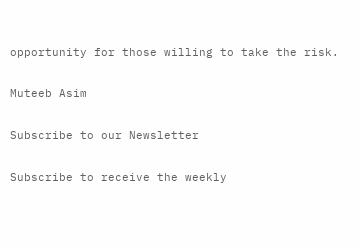opportunity for those willing to take the risk.

Muteeb Asim

Subscribe to our Newsletter

Subscribe to receive the weekly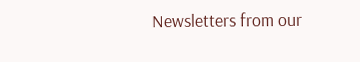Newsletters from our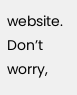website. Don’t worry,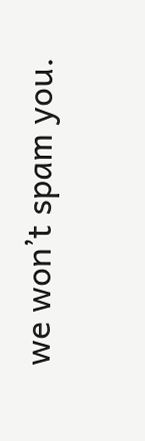we won’t spam you.